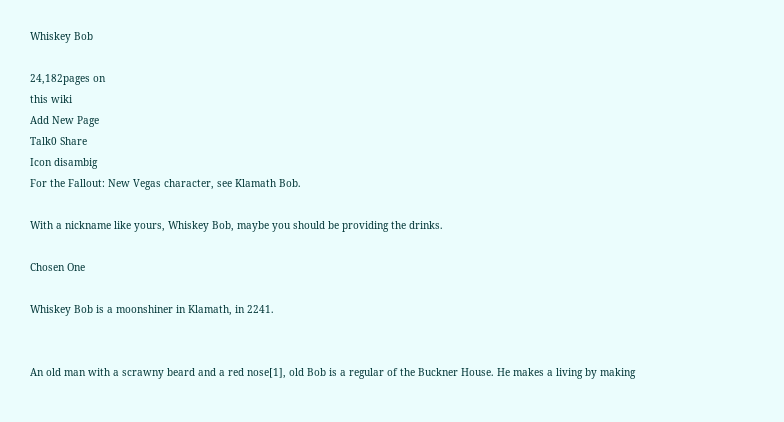Whiskey Bob

24,182pages on
this wiki
Add New Page
Talk0 Share
Icon disambig
For the Fallout: New Vegas character, see Klamath Bob.

With a nickname like yours, Whiskey Bob, maybe you should be providing the drinks.

Chosen One

Whiskey Bob is a moonshiner in Klamath, in 2241.


An old man with a scrawny beard and a red nose[1], old Bob is a regular of the Buckner House. He makes a living by making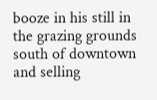booze in his still in the grazing grounds south of downtown and selling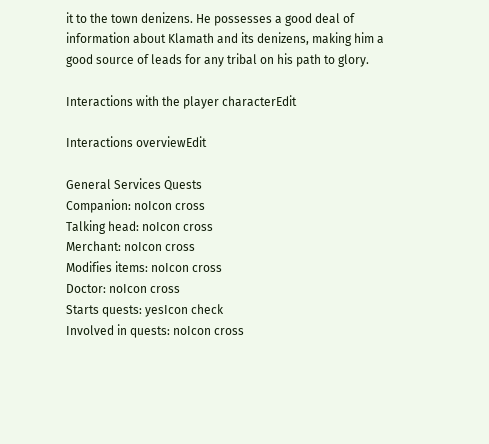it to the town denizens. He possesses a good deal of information about Klamath and its denizens, making him a good source of leads for any tribal on his path to glory.

Interactions with the player characterEdit

Interactions overviewEdit

General Services Quests
Companion: noIcon cross
Talking head: noIcon cross
Merchant: noIcon cross
Modifies items: noIcon cross
Doctor: noIcon cross
Starts quests: yesIcon check
Involved in quests: noIcon cross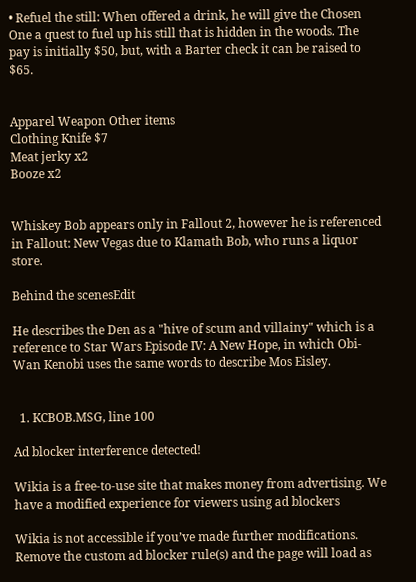• Refuel the still: When offered a drink, he will give the Chosen One a quest to fuel up his still that is hidden in the woods. The pay is initially $50, but, with a Barter check it can be raised to $65.


Apparel Weapon Other items
Clothing Knife $7
Meat jerky x2
Booze x2


Whiskey Bob appears only in Fallout 2, however he is referenced in Fallout: New Vegas due to Klamath Bob, who runs a liquor store.

Behind the scenesEdit

He describes the Den as a "hive of scum and villainy" which is a reference to Star Wars Episode IV: A New Hope, in which Obi-Wan Kenobi uses the same words to describe Mos Eisley.


  1. KCBOB.MSG, line 100

Ad blocker interference detected!

Wikia is a free-to-use site that makes money from advertising. We have a modified experience for viewers using ad blockers

Wikia is not accessible if you’ve made further modifications. Remove the custom ad blocker rule(s) and the page will load as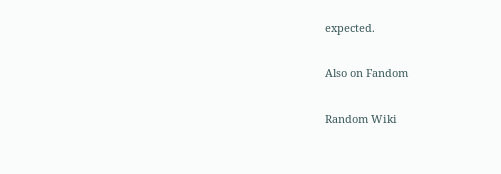expected.

Also on Fandom

Random Wiki